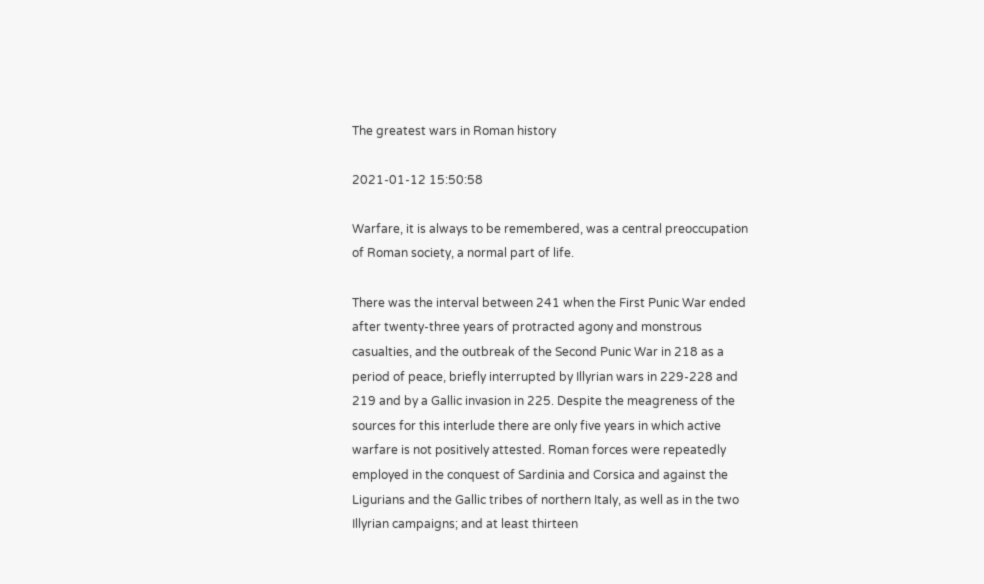The greatest wars in Roman history

2021-01-12 15:50:58

Warfare, it is always to be remembered, was a central preoccupation of Roman society, a normal part of life.

There was the interval between 241 when the First Punic War ended after twenty-three years of protracted agony and monstrous casualties, and the outbreak of the Second Punic War in 218 as a period of peace, briefly interrupted by Illyrian wars in 229-228 and 219 and by a Gallic invasion in 225. Despite the meagreness of the sources for this interlude there are only five years in which active warfare is not positively attested. Roman forces were repeatedly employed in the conquest of Sardinia and Corsica and against the Ligurians and the Gallic tribes of northern Italy, as well as in the two Illyrian campaigns; and at least thirteen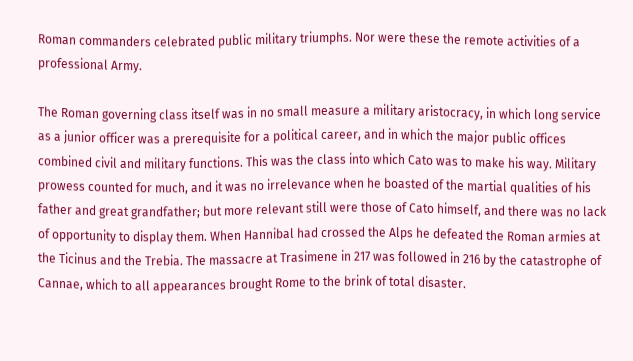Roman commanders celebrated public military triumphs. Nor were these the remote activities of a professional Army.

The Roman governing class itself was in no small measure a military aristocracy, in which long service as a junior officer was a prerequisite for a political career, and in which the major public offices combined civil and military functions. This was the class into which Cato was to make his way. Military prowess counted for much, and it was no irrelevance when he boasted of the martial qualities of his father and great grandfather; but more relevant still were those of Cato himself, and there was no lack of opportunity to display them. When Hannibal had crossed the Alps he defeated the Roman armies at the Ticinus and the Trebia. The massacre at Trasimene in 217 was followed in 216 by the catastrophe of Cannae, which to all appearances brought Rome to the brink of total disaster.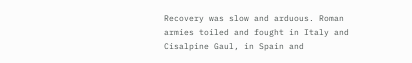Recovery was slow and arduous. Roman armies toiled and fought in Italy and Cisalpine Gaul, in Spain and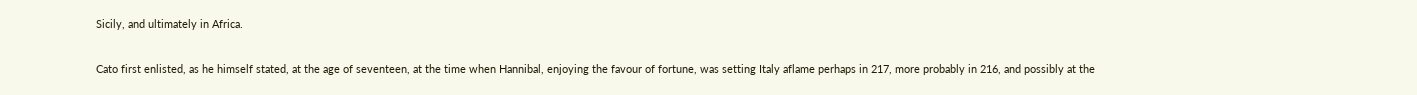Sicily, and ultimately in Africa.

Cato first enlisted, as he himself stated, at the age of seventeen, at the time when Hannibal, enjoying the favour of fortune, was setting Italy aflame perhaps in 217, more probably in 216, and possibly at the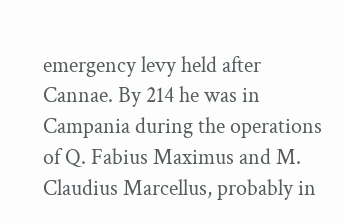emergency levy held after Cannae. By 214 he was in Campania during the operations of Q. Fabius Maximus and M. Claudius Marcellus, probably in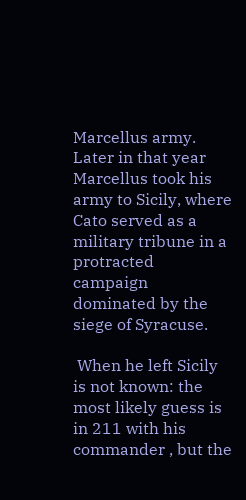Marcellus army. Later in that year Marcellus took his army to Sicily, where Cato served as a military tribune in a protracted campaign dominated by the siege of Syracuse.

 When he left Sicily is not known: the most likely guess is in 211 with his commander , but the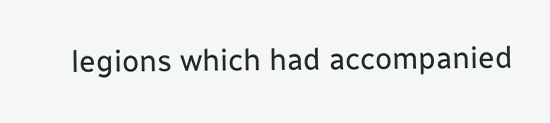legions which had accompanied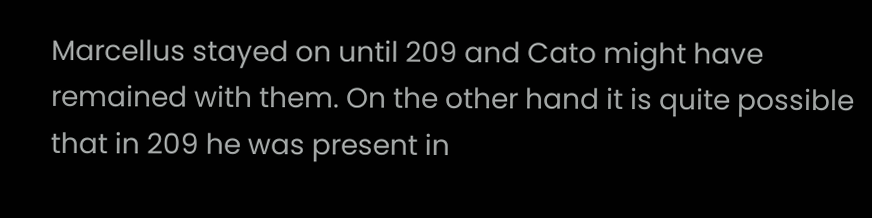Marcellus stayed on until 209 and Cato might have remained with them. On the other hand it is quite possible that in 209 he was present in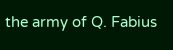the army of Q. Fabius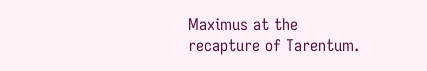Maximus at the recapture of Tarentum.